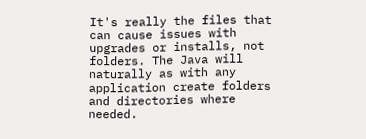It's really the files that can cause issues with upgrades or installs, not folders. The Java will naturally as with any application create folders and directories where needed.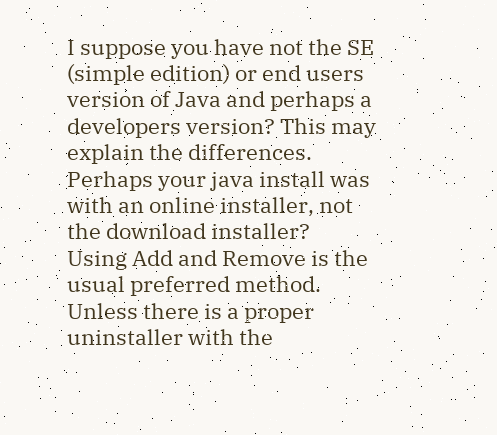I suppose you have not the SE (simple edition) or end users version of Java and perhaps a developers version? This may explain the differences.
Perhaps your java install was with an online installer, not the download installer?
Using Add and Remove is the usual preferred method. Unless there is a proper uninstaller with the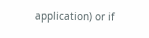application) or if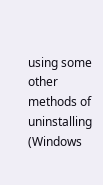using some other methods of uninstalling (Windows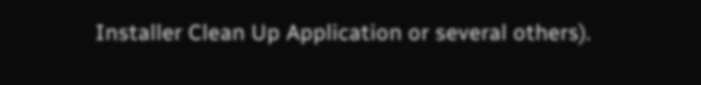Installer Clean Up Application or several others).